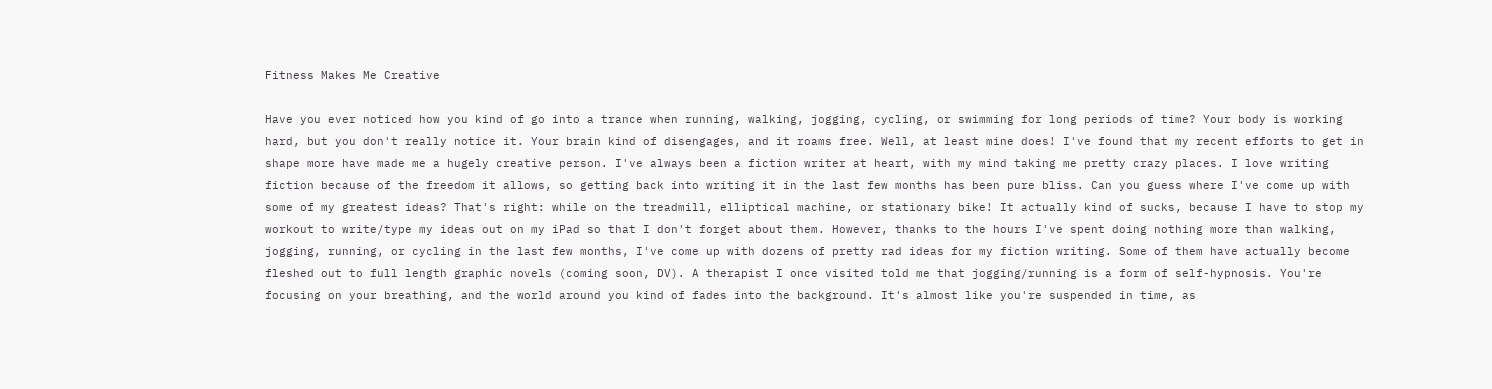Fitness Makes Me Creative

Have you ever noticed how you kind of go into a trance when running, walking, jogging, cycling, or swimming for long periods of time? Your body is working hard, but you don't really notice it. Your brain kind of disengages, and it roams free. Well, at least mine does! I've found that my recent efforts to get in shape more have made me a hugely creative person. I've always been a fiction writer at heart, with my mind taking me pretty crazy places. I love writing fiction because of the freedom it allows, so getting back into writing it in the last few months has been pure bliss. Can you guess where I've come up with some of my greatest ideas? That's right: while on the treadmill, elliptical machine, or stationary bike! It actually kind of sucks, because I have to stop my workout to write/type my ideas out on my iPad so that I don't forget about them. However, thanks to the hours I've spent doing nothing more than walking, jogging, running, or cycling in the last few months, I've come up with dozens of pretty rad ideas for my fiction writing. Some of them have actually become fleshed out to full length graphic novels (coming soon, DV). A therapist I once visited told me that jogging/running is a form of self-hypnosis. You're focusing on your breathing, and the world around you kind of fades into the background. It's almost like you're suspended in time, as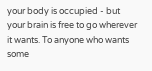your body is occupied - but your brain is free to go wherever it wants. To anyone who wants some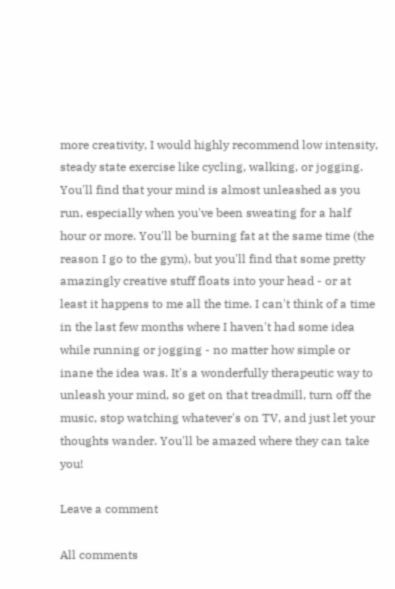more creativity, I would highly recommend low intensity, steady state exercise like cycling, walking, or jogging. You'll find that your mind is almost unleashed as you run, especially when you've been sweating for a half hour or more. You'll be burning fat at the same time (the reason I go to the gym), but you'll find that some pretty amazingly creative stuff floats into your head - or at least it happens to me all the time. I can't think of a time in the last few months where I haven't had some idea while running or jogging - no matter how simple or inane the idea was. It's a wonderfully therapeutic way to unleash your mind, so get on that treadmill, turn off the music, stop watching whatever's on TV, and just let your thoughts wander. You'll be amazed where they can take you!

Leave a comment

All comments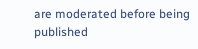are moderated before being published